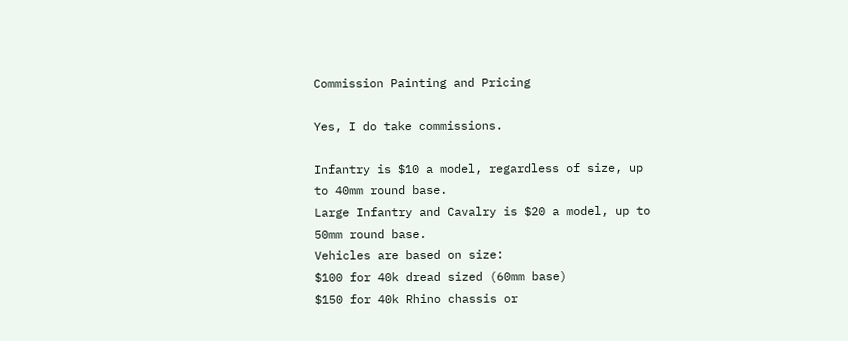Commission Painting and Pricing

Yes, I do take commissions.

Infantry is $10 a model, regardless of size, up to 40mm round base.
Large Infantry and Cavalry is $20 a model, up to 50mm round base.
Vehicles are based on size:
$100 for 40k dread sized (60mm base)
$150 for 40k Rhino chassis or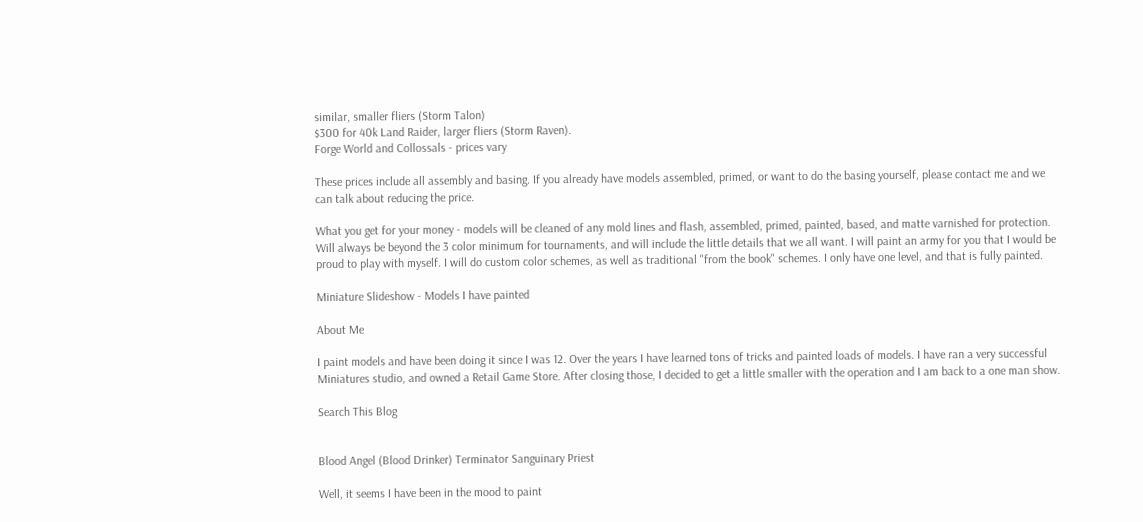similar, smaller fliers (Storm Talon)
$300 for 40k Land Raider, larger fliers (Storm Raven).
Forge World and Collossals - prices vary

These prices include all assembly and basing. If you already have models assembled, primed, or want to do the basing yourself, please contact me and we can talk about reducing the price.

What you get for your money - models will be cleaned of any mold lines and flash, assembled, primed, painted, based, and matte varnished for protection. Will always be beyond the 3 color minimum for tournaments, and will include the little details that we all want. I will paint an army for you that I would be proud to play with myself. I will do custom color schemes, as well as traditional "from the book" schemes. I only have one level, and that is fully painted.

Miniature Slideshow - Models I have painted

About Me

I paint models and have been doing it since I was 12. Over the years I have learned tons of tricks and painted loads of models. I have ran a very successful Miniatures studio, and owned a Retail Game Store. After closing those, I decided to get a little smaller with the operation and I am back to a one man show.

Search This Blog


Blood Angel (Blood Drinker) Terminator Sanguinary Priest

Well, it seems I have been in the mood to paint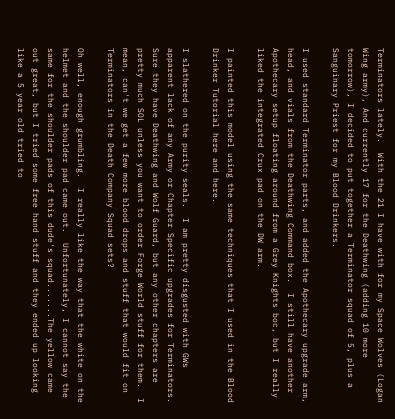Terminators lately.  With the 21 I have with for my Space Wolves (Logan Wing army), And currently 17 for the Deathwing (adding 10 more tomorrow), I decided to put together a Terminator squad of 5, plus a Sanguinary Priest for my Blood Drinkers.

I used standard Terminator parts, and added the Apothecary upgrade arm, head, and vials from the Deathwing Command box.  I still have another Apothecary setup floating around from a Grey Knights boc, but I really liked the integrated Crux pad on the DW arm.

I painted this model using the same techniques that I used in the Blood Drinker Tutorial here and here.

I slathered on the purity seals.  I am pretty disgusted with GWs apparent lack of any Army or Chapter Specific upgrades for Terminators.  Sure they have Deathwing and Wolf Guard, but any other chapters are pretty much SOL unless you want to order Forge World stuff for them.  I mean, can't we get a few more blood drops and stuff that would fit on Terminators in the Death Company Squad sets?

Oh well, enough grumbling.  I really like the way that the white on the helmet and the shoulder pad came out.  Unfortunately, I cannot say the same for the shoulder pads of this dude's squad.......The yellow came out great, but I tried some free hand stuff and they ended up looking like a 5 year old tried to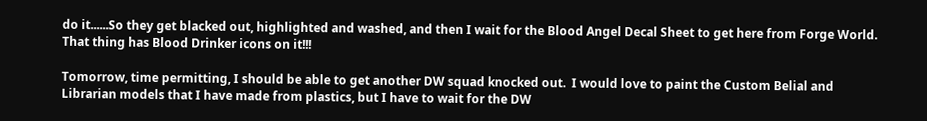do it......So they get blacked out, highlighted and washed, and then I wait for the Blood Angel Decal Sheet to get here from Forge World.   That thing has Blood Drinker icons on it!!!

Tomorrow, time permitting, I should be able to get another DW squad knocked out.  I would love to paint the Custom Belial and Librarian models that I have made from plastics, but I have to wait for the DW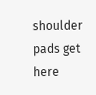shoulder pads get here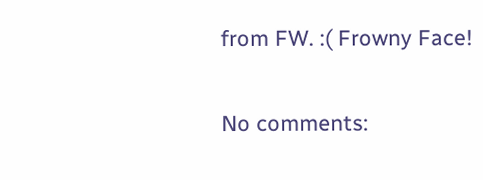from FW. :( Frowny Face!

No comments: